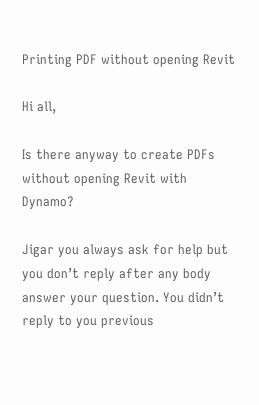Printing PDF without opening Revit

Hi all,

Is there anyway to create PDFs without opening Revit with Dynamo?

Jigar you always ask for help but you don’t reply after any body answer your question. You didn’t reply to you previous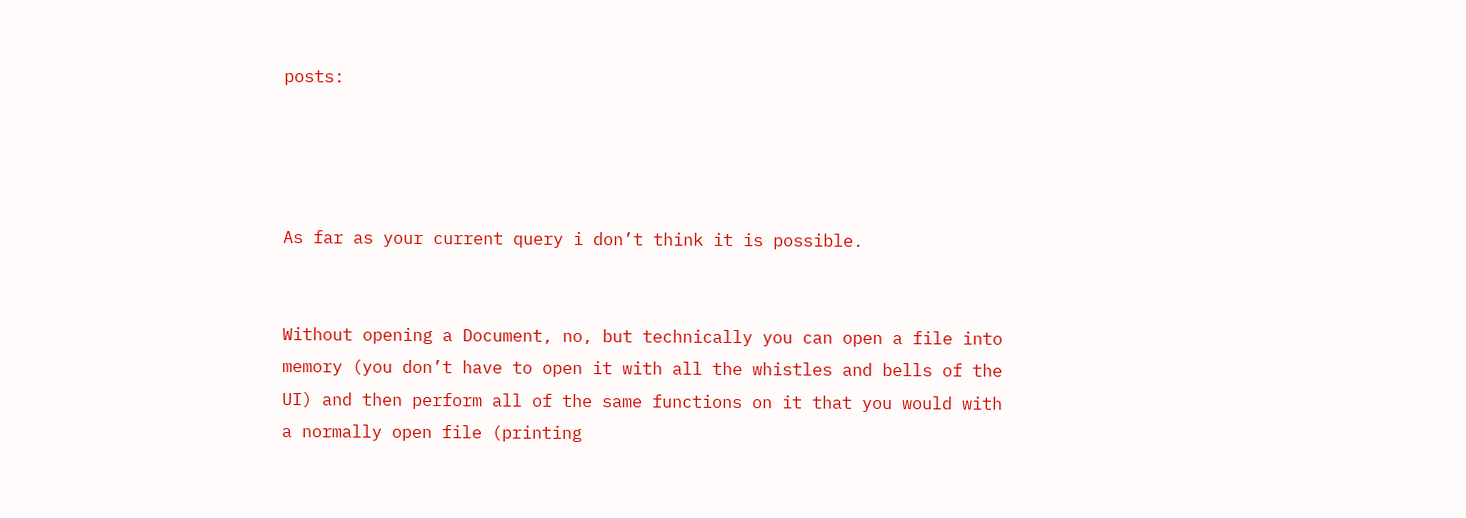posts:




As far as your current query i don’t think it is possible.


Without opening a Document, no, but technically you can open a file into memory (you don’t have to open it with all the whistles and bells of the UI) and then perform all of the same functions on it that you would with a normally open file (printing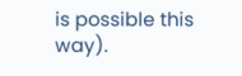is possible this way).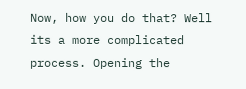Now, how you do that? Well its a more complicated process. Opening the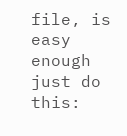file, is easy enough just do this: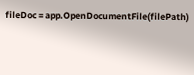fileDoc = app.OpenDocumentFile(filePath)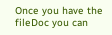Once you have the fileDoc you can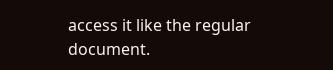access it like the regular document.